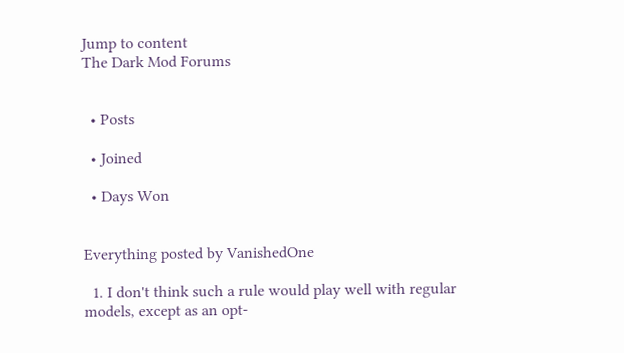Jump to content
The Dark Mod Forums


  • Posts

  • Joined

  • Days Won


Everything posted by VanishedOne

  1. I don't think such a rule would play well with regular models, except as an opt-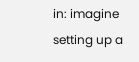in: imagine setting up a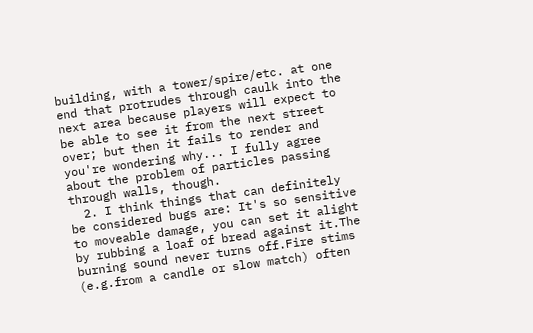building, with a tower/spire/etc. at one end that protrudes through caulk into the next area because players will expect to be able to see it from the next street over; but then it fails to render and you're wondering why... I fully agree about the problem of particles passing through walls, though.
  2. I think things that can definitely be considered bugs are: It's so sensitive to moveable damage, you can set it alight by rubbing a loaf of bread against it.The burning sound never turns off.Fire stims (e.g.from a candle or slow match) often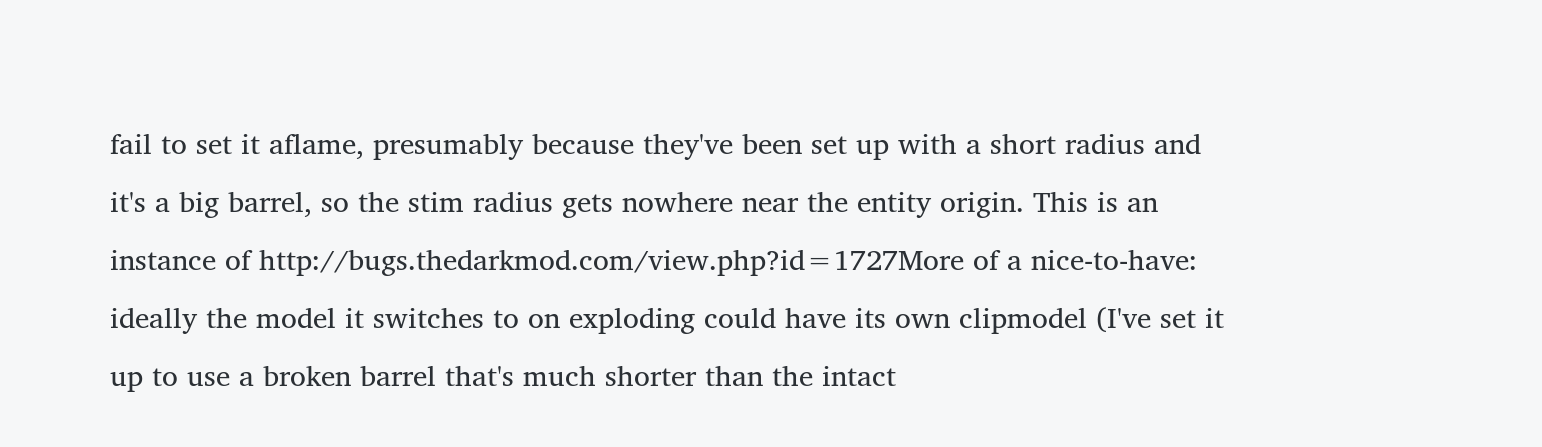fail to set it aflame, presumably because they've been set up with a short radius and it's a big barrel, so the stim radius gets nowhere near the entity origin. This is an instance of http://bugs.thedarkmod.com/view.php?id=1727More of a nice-to-have: ideally the model it switches to on exploding could have its own clipmodel (I've set it up to use a broken barrel that's much shorter than the intact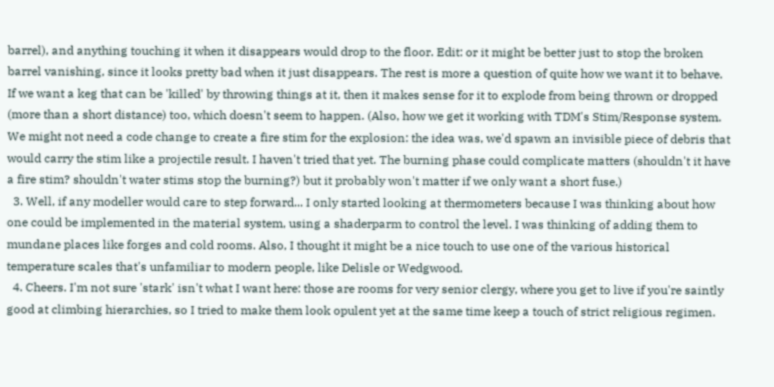barrel), and anything touching it when it disappears would drop to the floor. Edit: or it might be better just to stop the broken barrel vanishing, since it looks pretty bad when it just disappears. The rest is more a question of quite how we want it to behave. If we want a keg that can be 'killed' by throwing things at it, then it makes sense for it to explode from being thrown or dropped (more than a short distance) too, which doesn't seem to happen. (Also, how we get it working with TDM's Stim/Response system. We might not need a code change to create a fire stim for the explosion: the idea was, we'd spawn an invisible piece of debris that would carry the stim like a projectile result. I haven't tried that yet. The burning phase could complicate matters (shouldn't it have a fire stim? shouldn't water stims stop the burning?) but it probably won't matter if we only want a short fuse.)
  3. Well, if any modeller would care to step forward... I only started looking at thermometers because I was thinking about how one could be implemented in the material system, using a shaderparm to control the level. I was thinking of adding them to mundane places like forges and cold rooms. Also, I thought it might be a nice touch to use one of the various historical temperature scales that's unfamiliar to modern people, like Delisle or Wedgwood.
  4. Cheers. I'm not sure 'stark' isn't what I want here: those are rooms for very senior clergy, where you get to live if you're saintly good at climbing hierarchies, so I tried to make them look opulent yet at the same time keep a touch of strict religious regimen.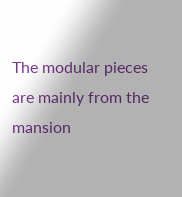The modular pieces are mainly from the mansion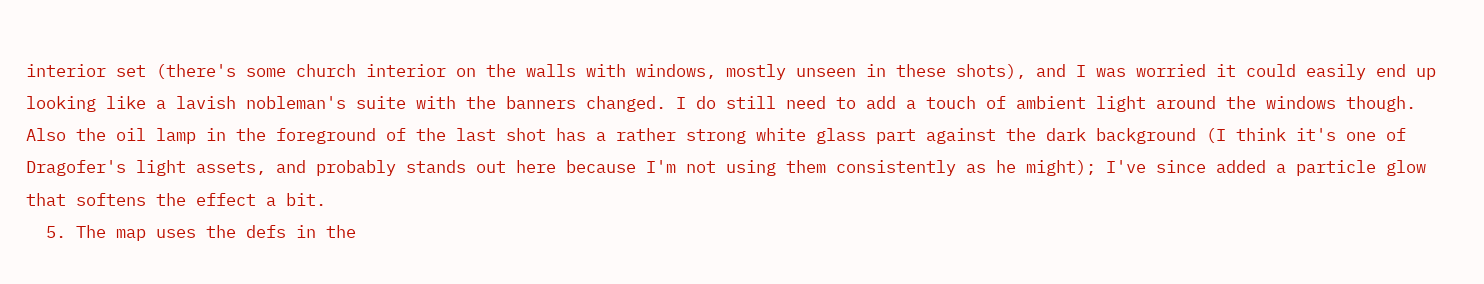interior set (there's some church interior on the walls with windows, mostly unseen in these shots), and I was worried it could easily end up looking like a lavish nobleman's suite with the banners changed. I do still need to add a touch of ambient light around the windows though. Also the oil lamp in the foreground of the last shot has a rather strong white glass part against the dark background (I think it's one of Dragofer's light assets, and probably stands out here because I'm not using them consistently as he might); I've since added a particle glow that softens the effect a bit.
  5. The map uses the defs in the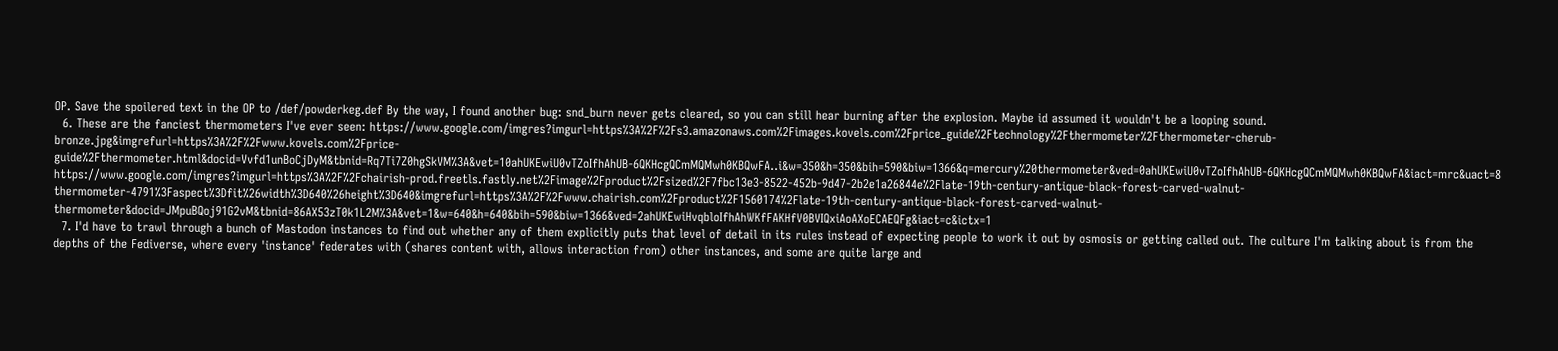OP. Save the spoilered text in the OP to /def/powderkeg.def By the way, I found another bug: snd_burn never gets cleared, so you can still hear burning after the explosion. Maybe id assumed it wouldn't be a looping sound.
  6. These are the fanciest thermometers I've ever seen: https://www.google.com/imgres?imgurl=https%3A%2F%2Fs3.amazonaws.com%2Fimages.kovels.com%2Fprice_guide%2Ftechnology%2Fthermometer%2Fthermometer-cherub-bronze.jpg&imgrefurl=https%3A%2F%2Fwww.kovels.com%2Fprice-guide%2Fthermometer.html&docid=Vvfd1unBoCjDyM&tbnid=Rq7Ti7Z0hgSkVM%3A&vet=10ahUKEwiU0vTZoIfhAhUB-6QKHcgQCmMQMwh0KBQwFA..i&w=350&h=350&bih=590&biw=1366&q=mercury%20thermometer&ved=0ahUKEwiU0vTZoIfhAhUB-6QKHcgQCmMQMwh0KBQwFA&iact=mrc&uact=8 https://www.google.com/imgres?imgurl=https%3A%2F%2Fchairish-prod.freetls.fastly.net%2Fimage%2Fproduct%2Fsized%2F7fbc13e3-8522-452b-9d47-2b2e1a26844e%2Flate-19th-century-antique-black-forest-carved-walnut-thermometer-4791%3Faspect%3Dfit%26width%3D640%26height%3D640&imgrefurl=https%3A%2F%2Fwww.chairish.com%2Fproduct%2F1560174%2Flate-19th-century-antique-black-forest-carved-walnut-thermometer&docid=JMpuBQoj91G2vM&tbnid=86AX53zT0k1L2M%3A&vet=1&w=640&h=640&bih=590&biw=1366&ved=2ahUKEwiHvqbloIfhAhWKfFAKHfV0BVIQxiAoAXoECAEQFg&iact=c&ictx=1
  7. I'd have to trawl through a bunch of Mastodon instances to find out whether any of them explicitly puts that level of detail in its rules instead of expecting people to work it out by osmosis or getting called out. The culture I'm talking about is from the depths of the Fediverse, where every 'instance' federates with (shares content with, allows interaction from) other instances, and some are quite large and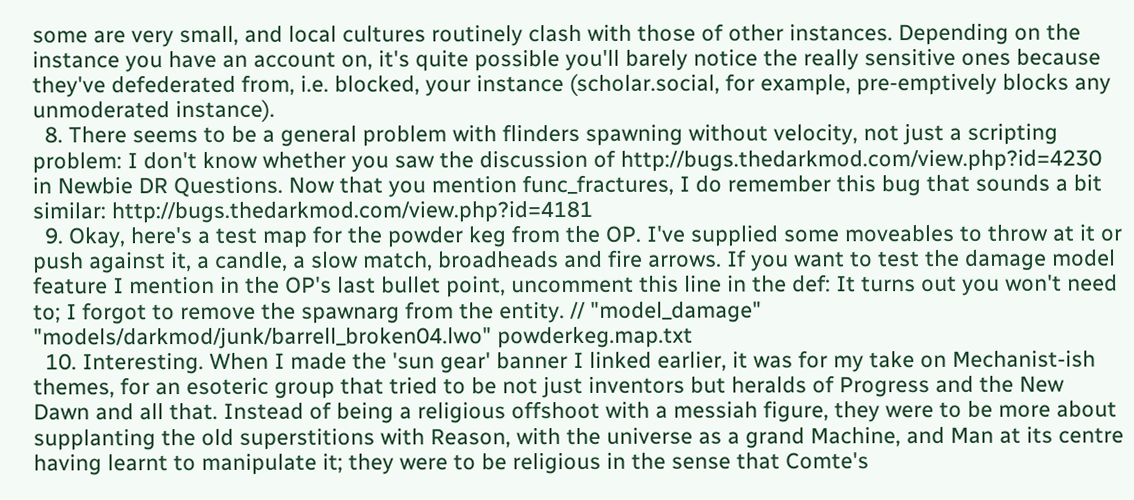some are very small, and local cultures routinely clash with those of other instances. Depending on the instance you have an account on, it's quite possible you'll barely notice the really sensitive ones because they've defederated from, i.e. blocked, your instance (scholar.social, for example, pre-emptively blocks any unmoderated instance).
  8. There seems to be a general problem with flinders spawning without velocity, not just a scripting problem: I don't know whether you saw the discussion of http://bugs.thedarkmod.com/view.php?id=4230 in Newbie DR Questions. Now that you mention func_fractures, I do remember this bug that sounds a bit similar: http://bugs.thedarkmod.com/view.php?id=4181
  9. Okay, here's a test map for the powder keg from the OP. I've supplied some moveables to throw at it or push against it, a candle, a slow match, broadheads and fire arrows. If you want to test the damage model feature I mention in the OP's last bullet point, uncomment this line in the def: It turns out you won't need to; I forgot to remove the spawnarg from the entity. // "model_damage" "models/darkmod/junk/barrell_broken04.lwo" powderkeg.map.txt
  10. Interesting. When I made the 'sun gear' banner I linked earlier, it was for my take on Mechanist-ish themes, for an esoteric group that tried to be not just inventors but heralds of Progress and the New Dawn and all that. Instead of being a religious offshoot with a messiah figure, they were to be more about supplanting the old superstitions with Reason, with the universe as a grand Machine, and Man at its centre having learnt to manipulate it; they were to be religious in the sense that Comte's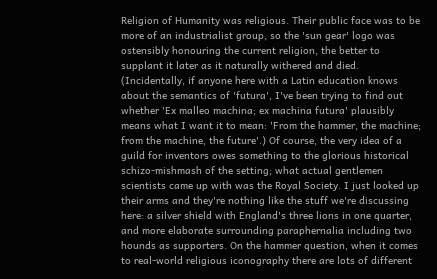Religion of Humanity was religious. Their public face was to be more of an industrialist group, so the 'sun gear' logo was ostensibly honouring the current religion, the better to supplant it later as it naturally withered and died. (Incidentally, if anyone here with a Latin education knows about the semantics of 'futura', I've been trying to find out whether 'Ex malleo machina; ex machina futura' plausibly means what I want it to mean: 'From the hammer, the machine; from the machine, the future'.) Of course, the very idea of a guild for inventors owes something to the glorious historical schizo-mishmash of the setting; what actual gentlemen scientists came up with was the Royal Society. I just looked up their arms and they're nothing like the stuff we're discussing here: a silver shield with England's three lions in one quarter, and more elaborate surrounding paraphernalia including two hounds as supporters. On the hammer question, when it comes to real-world religious iconography there are lots of different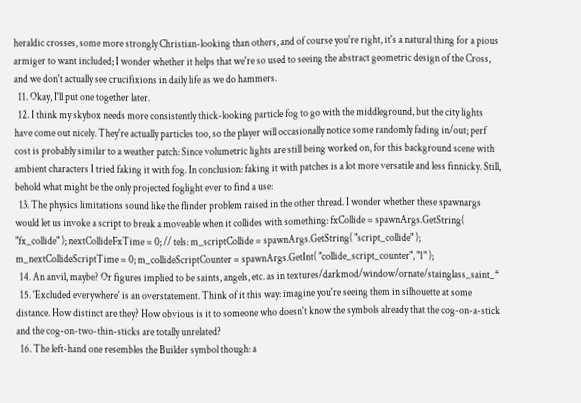heraldic crosses, some more strongly Christian-looking than others, and of course you're right, it's a natural thing for a pious armiger to want included; I wonder whether it helps that we're so used to seeing the abstract geometric design of the Cross, and we don't actually see crucifixions in daily life as we do hammers.
  11. Okay, I'll put one together later.
  12. I think my skybox needs more consistently thick-looking particle fog to go with the middleground, but the city lights have come out nicely. They're actually particles too, so the player will occasionally notice some randomly fading in/out; perf cost is probably similar to a weather patch: Since volumetric lights are still being worked on, for this background scene with ambient characters I tried faking it with fog. In conclusion: faking it with patches is a lot more versatile and less finnicky. Still, behold what might be the only projected foglight ever to find a use:
  13. The physics limitations sound like the flinder problem raised in the other thread. I wonder whether these spawnargs would let us invoke a script to break a moveable when it collides with something: fxCollide = spawnArgs.GetString( "fx_collide" ); nextCollideFxTime = 0; // tels: m_scriptCollide = spawnArgs.GetString( "script_collide" ); m_nextCollideScriptTime = 0; m_collideScriptCounter = spawnArgs.GetInt( "collide_script_counter", "1" );
  14. An anvil, maybe? Or figures implied to be saints, angels, etc. as in textures/darkmod/window/ornate/stainglass_saint_*
  15. 'Excluded everywhere' is an overstatement. Think of it this way: imagine you're seeing them in silhouette at some distance. How distinct are they? How obvious is it to someone who doesn't know the symbols already that the cog-on-a-stick and the cog-on-two-thin-sticks are totally unrelated?
  16. The left-hand one resembles the Builder symbol though: a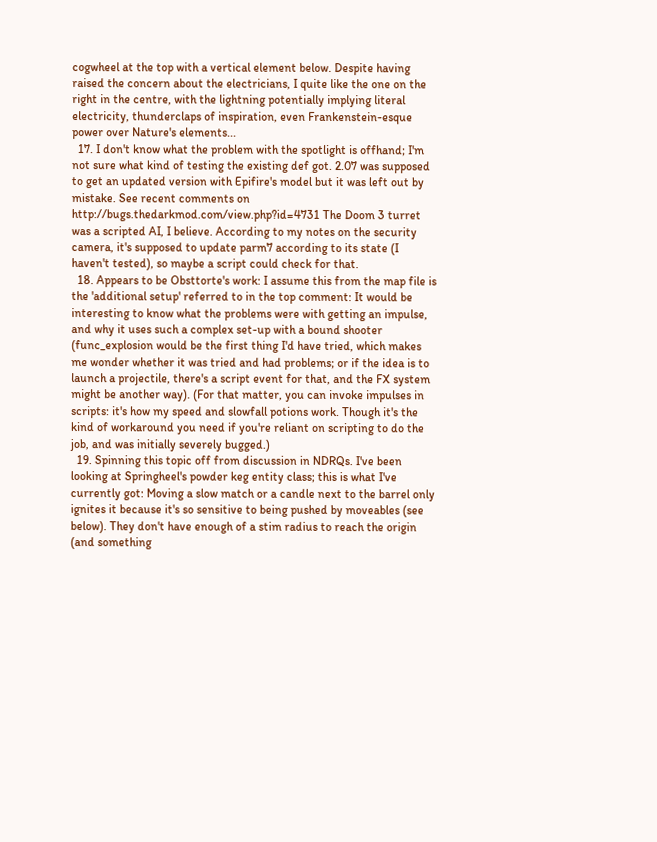cogwheel at the top with a vertical element below. Despite having raised the concern about the electricians, I quite like the one on the right in the centre, with the lightning potentially implying literal electricity, thunderclaps of inspiration, even Frankenstein-esque power over Nature's elements...
  17. I don't know what the problem with the spotlight is offhand; I'm not sure what kind of testing the existing def got. 2.07 was supposed to get an updated version with Epifire's model but it was left out by mistake. See recent comments on http://bugs.thedarkmod.com/view.php?id=4731 The Doom 3 turret was a scripted AI, I believe. According to my notes on the security camera, it's supposed to update parm7 according to its state (I haven't tested), so maybe a script could check for that.
  18. Appears to be Obsttorte's work: I assume this from the map file is the 'additional setup' referred to in the top comment: It would be interesting to know what the problems were with getting an impulse, and why it uses such a complex set-up with a bound shooter (func_explosion would be the first thing I'd have tried, which makes me wonder whether it was tried and had problems; or if the idea is to launch a projectile, there's a script event for that, and the FX system might be another way). (For that matter, you can invoke impulses in scripts: it's how my speed and slowfall potions work. Though it's the kind of workaround you need if you're reliant on scripting to do the job, and was initially severely bugged.)
  19. Spinning this topic off from discussion in NDRQs. I've been looking at Springheel's powder keg entity class; this is what I've currently got: Moving a slow match or a candle next to the barrel only ignites it because it's so sensitive to being pushed by moveables (see below). They don't have enough of a stim radius to reach the origin (and something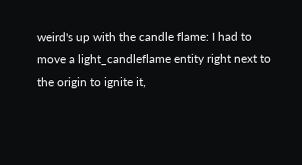weird's up with the candle flame: I had to move a light_candleflame entity right next to the origin to ignite it,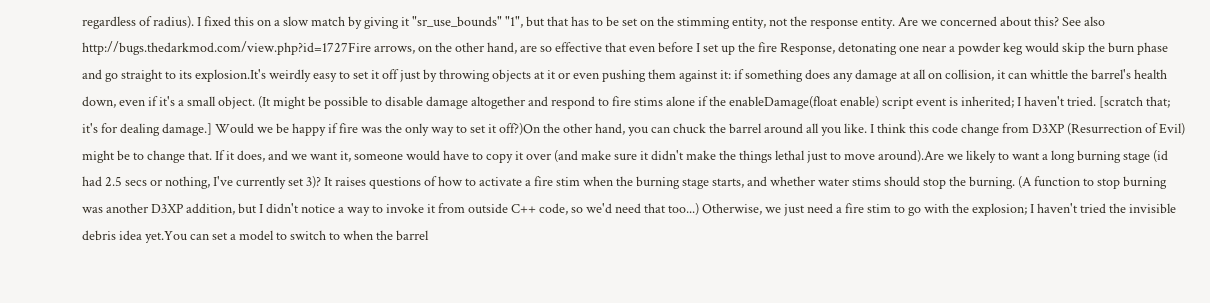regardless of radius). I fixed this on a slow match by giving it "sr_use_bounds" "1", but that has to be set on the stimming entity, not the response entity. Are we concerned about this? See also http://bugs.thedarkmod.com/view.php?id=1727Fire arrows, on the other hand, are so effective that even before I set up the fire Response, detonating one near a powder keg would skip the burn phase and go straight to its explosion.It's weirdly easy to set it off just by throwing objects at it or even pushing them against it: if something does any damage at all on collision, it can whittle the barrel's health down, even if it's a small object. (It might be possible to disable damage altogether and respond to fire stims alone if the enableDamage(float enable) script event is inherited; I haven't tried. [scratch that; it's for dealing damage.] Would we be happy if fire was the only way to set it off?)On the other hand, you can chuck the barrel around all you like. I think this code change from D3XP (Resurrection of Evil) might be to change that. If it does, and we want it, someone would have to copy it over (and make sure it didn't make the things lethal just to move around).Are we likely to want a long burning stage (id had 2.5 secs or nothing, I've currently set 3)? It raises questions of how to activate a fire stim when the burning stage starts, and whether water stims should stop the burning. (A function to stop burning was another D3XP addition, but I didn't notice a way to invoke it from outside C++ code, so we'd need that too...) Otherwise, we just need a fire stim to go with the explosion; I haven't tried the invisible debris idea yet.You can set a model to switch to when the barrel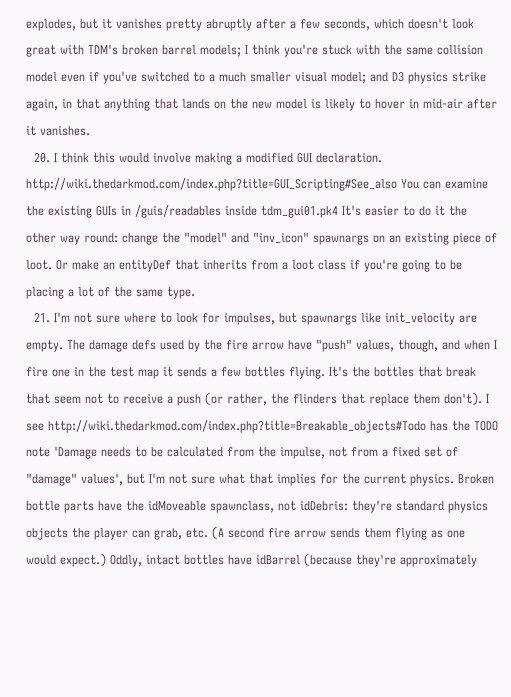explodes, but it vanishes pretty abruptly after a few seconds, which doesn't look great with TDM's broken barrel models; I think you're stuck with the same collision model even if you've switched to a much smaller visual model; and D3 physics strike again, in that anything that lands on the new model is likely to hover in mid-air after it vanishes.
  20. I think this would involve making a modified GUI declaration. http://wiki.thedarkmod.com/index.php?title=GUI_Scripting#See_also You can examine the existing GUIs in /guis/readables inside tdm_gui01.pk4 It's easier to do it the other way round: change the "model" and "inv_icon" spawnargs on an existing piece of loot. Or make an entityDef that inherits from a loot class if you're going to be placing a lot of the same type.
  21. I'm not sure where to look for impulses, but spawnargs like init_velocity are empty. The damage defs used by the fire arrow have "push" values, though, and when I fire one in the test map it sends a few bottles flying. It's the bottles that break that seem not to receive a push (or rather, the flinders that replace them don't). I see http://wiki.thedarkmod.com/index.php?title=Breakable_objects#Todo has the TODO note 'Damage needs to be calculated from the impulse, not from a fixed set of "damage" values', but I'm not sure what that implies for the current physics. Broken bottle parts have the idMoveable spawnclass, not idDebris: they're standard physics objects the player can grab, etc. (A second fire arrow sends them flying as one would expect.) Oddly, intact bottles have idBarrel (because they're approximately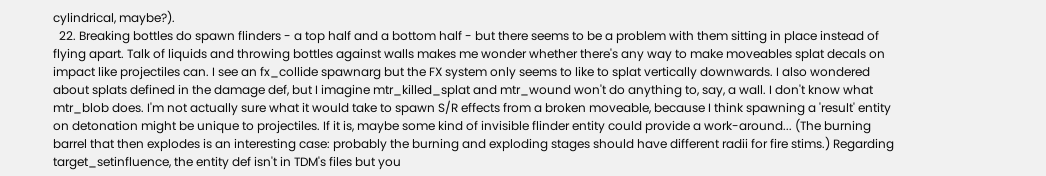cylindrical, maybe?).
  22. Breaking bottles do spawn flinders - a top half and a bottom half - but there seems to be a problem with them sitting in place instead of flying apart. Talk of liquids and throwing bottles against walls makes me wonder whether there's any way to make moveables splat decals on impact like projectiles can. I see an fx_collide spawnarg but the FX system only seems to like to splat vertically downwards. I also wondered about splats defined in the damage def, but I imagine mtr_killed_splat and mtr_wound won't do anything to, say, a wall. I don't know what mtr_blob does. I'm not actually sure what it would take to spawn S/R effects from a broken moveable, because I think spawning a 'result' entity on detonation might be unique to projectiles. If it is, maybe some kind of invisible flinder entity could provide a work-around... (The burning barrel that then explodes is an interesting case: probably the burning and exploding stages should have different radii for fire stims.) Regarding target_setinfluence, the entity def isn't in TDM's files but you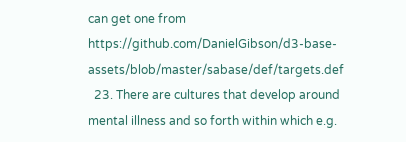can get one from https://github.com/DanielGibson/d3-base-assets/blob/master/sabase/def/targets.def
  23. There are cultures that develop around mental illness and so forth within which e.g.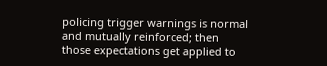policing trigger warnings is normal and mutually reinforced; then those expectations get applied to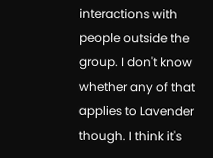interactions with people outside the group. I don't know whether any of that applies to Lavender though. I think it's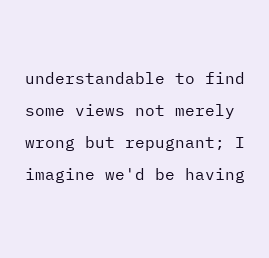understandable to find some views not merely wrong but repugnant; I imagine we'd be having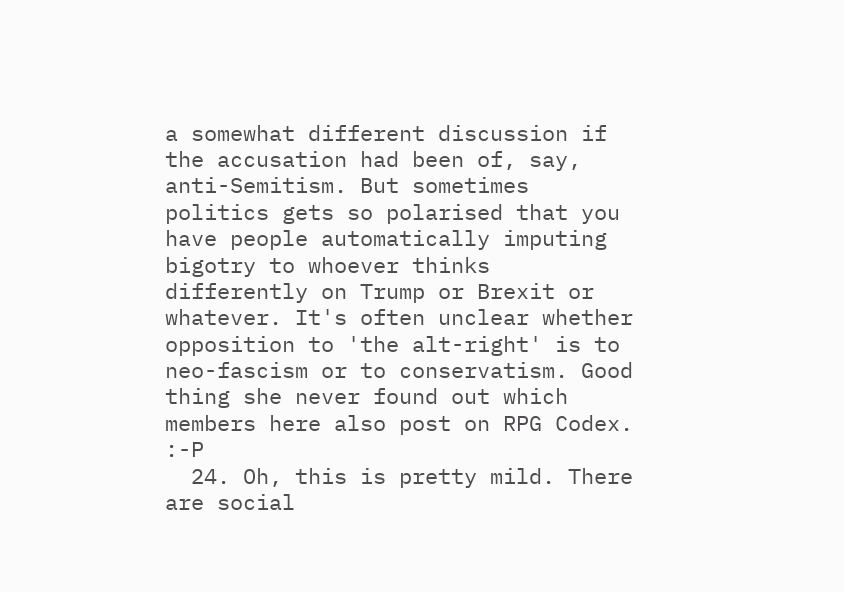a somewhat different discussion if the accusation had been of, say, anti-Semitism. But sometimes politics gets so polarised that you have people automatically imputing bigotry to whoever thinks differently on Trump or Brexit or whatever. It's often unclear whether opposition to 'the alt-right' is to neo-fascism or to conservatism. Good thing she never found out which members here also post on RPG Codex. :-P
  24. Oh, this is pretty mild. There are social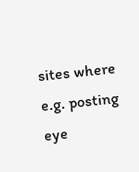sites where e.g. posting eye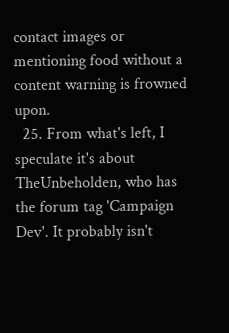contact images or mentioning food without a content warning is frowned upon.
  25. From what's left, I speculate it's about TheUnbeholden, who has the forum tag 'Campaign Dev'. It probably isn't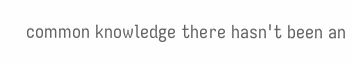common knowledge there hasn't been an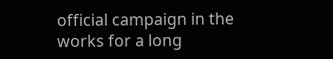official campaign in the works for a long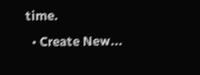time.
  • Create New...